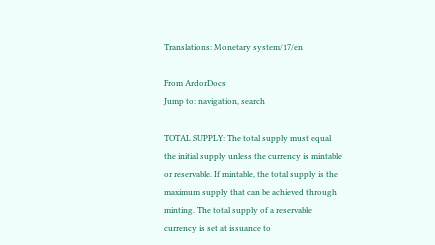Translations: Monetary system/17/en

From ArdorDocs
Jump to: navigation, search

TOTAL SUPPLY: The total supply must equal the initial supply unless the currency is mintable or reservable. If mintable, the total supply is the maximum supply that can be achieved through minting. The total supply of a reservable currency is set at issuance to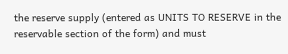the reserve supply (entered as UNITS TO RESERVE in the reservable section of the form) and must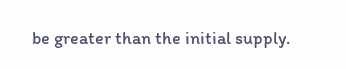be greater than the initial supply.